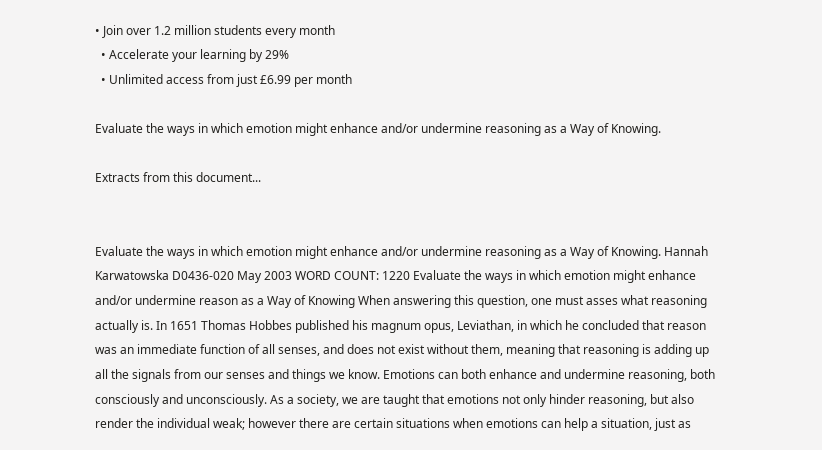• Join over 1.2 million students every month
  • Accelerate your learning by 29%
  • Unlimited access from just £6.99 per month

Evaluate the ways in which emotion might enhance and/or undermine reasoning as a Way of Knowing.

Extracts from this document...


Evaluate the ways in which emotion might enhance and/or undermine reasoning as a Way of Knowing. Hannah Karwatowska D0436-020 May 2003 WORD COUNT: 1220 Evaluate the ways in which emotion might enhance and/or undermine reason as a Way of Knowing When answering this question, one must asses what reasoning actually is. In 1651 Thomas Hobbes published his magnum opus, Leviathan, in which he concluded that reason was an immediate function of all senses, and does not exist without them, meaning that reasoning is adding up all the signals from our senses and things we know. Emotions can both enhance and undermine reasoning, both consciously and unconsciously. As a society, we are taught that emotions not only hinder reasoning, but also render the individual weak; however there are certain situations when emotions can help a situation, just as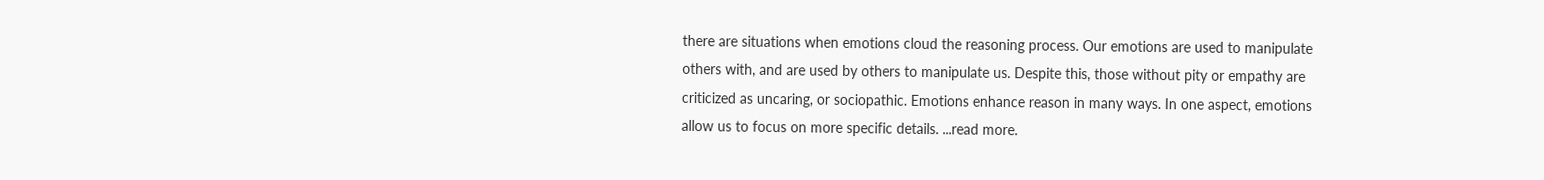there are situations when emotions cloud the reasoning process. Our emotions are used to manipulate others with, and are used by others to manipulate us. Despite this, those without pity or empathy are criticized as uncaring, or sociopathic. Emotions enhance reason in many ways. In one aspect, emotions allow us to focus on more specific details. ...read more.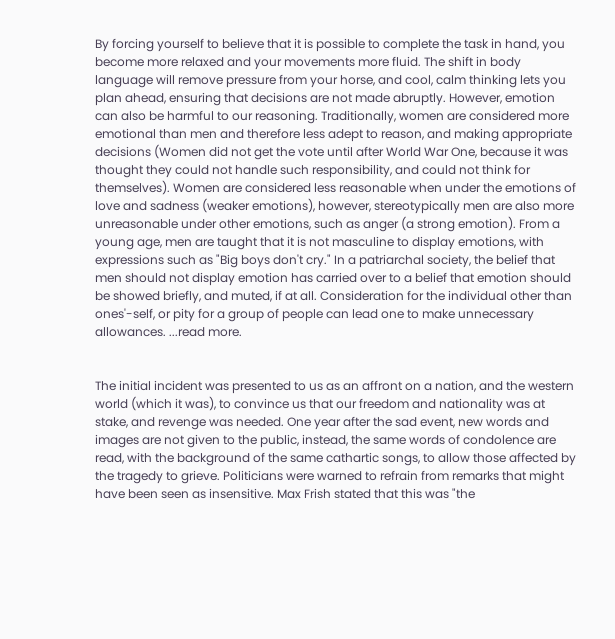By forcing yourself to believe that it is possible to complete the task in hand, you become more relaxed and your movements more fluid. The shift in body language will remove pressure from your horse, and cool, calm thinking lets you plan ahead, ensuring that decisions are not made abruptly. However, emotion can also be harmful to our reasoning. Traditionally, women are considered more emotional than men and therefore less adept to reason, and making appropriate decisions (Women did not get the vote until after World War One, because it was thought they could not handle such responsibility, and could not think for themselves). Women are considered less reasonable when under the emotions of love and sadness (weaker emotions), however, stereotypically men are also more unreasonable under other emotions, such as anger (a strong emotion). From a young age, men are taught that it is not masculine to display emotions, with expressions such as "Big boys don't cry." In a patriarchal society, the belief that men should not display emotion has carried over to a belief that emotion should be showed briefly, and muted, if at all. Consideration for the individual other than ones'-self, or pity for a group of people can lead one to make unnecessary allowances. ...read more.


The initial incident was presented to us as an affront on a nation, and the western world (which it was), to convince us that our freedom and nationality was at stake, and revenge was needed. One year after the sad event, new words and images are not given to the public, instead, the same words of condolence are read, with the background of the same cathartic songs, to allow those affected by the tragedy to grieve. Politicians were warned to refrain from remarks that might have been seen as insensitive. Max Frish stated that this was "the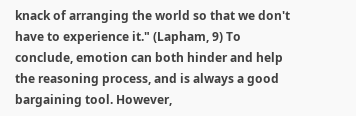knack of arranging the world so that we don't have to experience it." (Lapham, 9) To conclude, emotion can both hinder and help the reasoning process, and is always a good bargaining tool. However,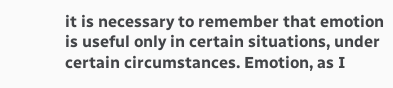it is necessary to remember that emotion is useful only in certain situations, under certain circumstances. Emotion, as I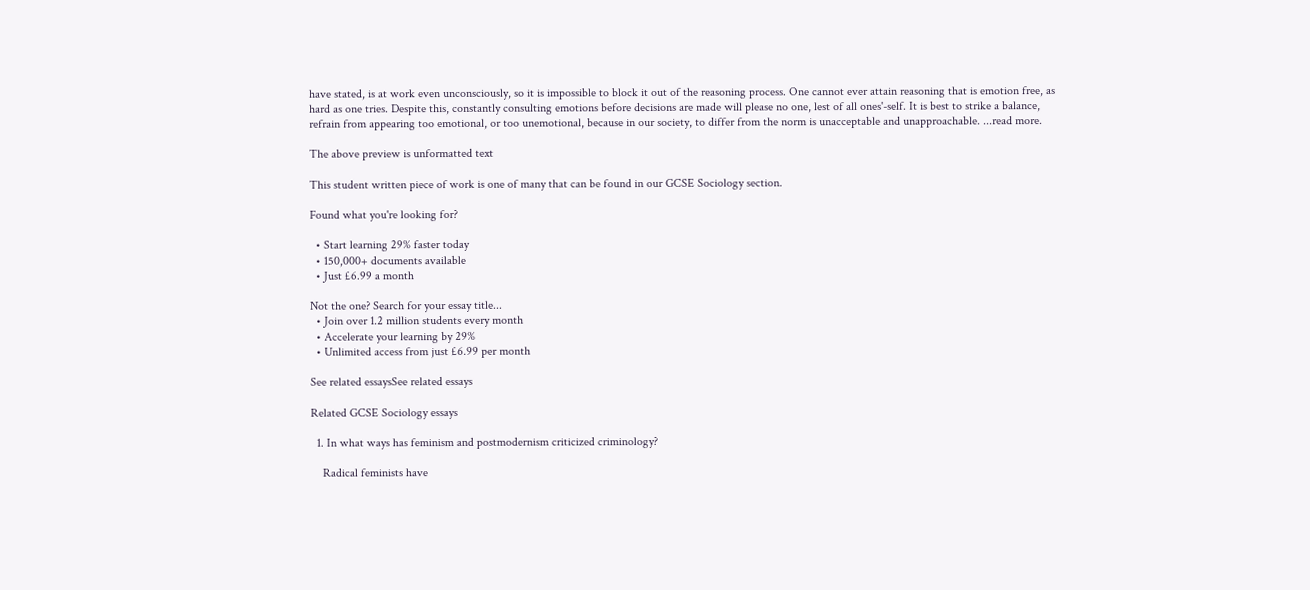have stated, is at work even unconsciously, so it is impossible to block it out of the reasoning process. One cannot ever attain reasoning that is emotion free, as hard as one tries. Despite this, constantly consulting emotions before decisions are made will please no one, lest of all ones'-self. It is best to strike a balance, refrain from appearing too emotional, or too unemotional, because in our society, to differ from the norm is unacceptable and unapproachable. ...read more.

The above preview is unformatted text

This student written piece of work is one of many that can be found in our GCSE Sociology section.

Found what you're looking for?

  • Start learning 29% faster today
  • 150,000+ documents available
  • Just £6.99 a month

Not the one? Search for your essay title...
  • Join over 1.2 million students every month
  • Accelerate your learning by 29%
  • Unlimited access from just £6.99 per month

See related essaysSee related essays

Related GCSE Sociology essays

  1. In what ways has feminism and postmodernism criticized criminology?

    Radical feminists have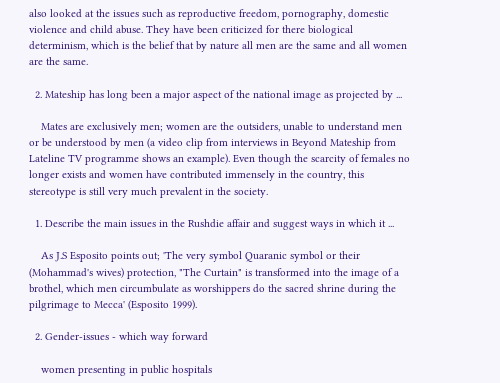also looked at the issues such as reproductive freedom, pornography, domestic violence and child abuse. They have been criticized for there biological determinism, which is the belief that by nature all men are the same and all women are the same.

  2. Mateship has long been a major aspect of the national image as projected by ...

    Mates are exclusively men; women are the outsiders, unable to understand men or be understood by men (a video clip from interviews in Beyond Mateship from Lateline TV programme shows an example). Even though the scarcity of females no longer exists and women have contributed immensely in the country, this stereotype is still very much prevalent in the society.

  1. Describe the main issues in the Rushdie affair and suggest ways in which it ...

    As J.S Esposito points out; 'The very symbol Quaranic symbol or their (Mohammad's wives) protection, "The Curtain" is transformed into the image of a brothel, which men circumbulate as worshippers do the sacred shrine during the pilgrimage to Mecca' (Esposito 1999).

  2. Gender-issues - which way forward

    women presenting in public hospitals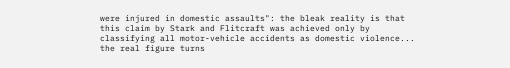were injured in domestic assaults": the bleak reality is that this claim by Stark and Flitcraft was achieved only by classifying all motor-vehicle accidents as domestic violence... the real figure turns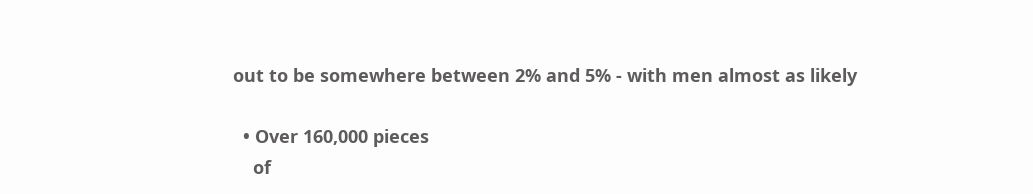out to be somewhere between 2% and 5% - with men almost as likely

  • Over 160,000 pieces
    of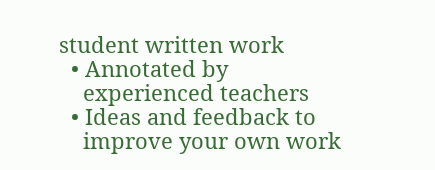student written work
  • Annotated by
    experienced teachers
  • Ideas and feedback to
    improve your own work